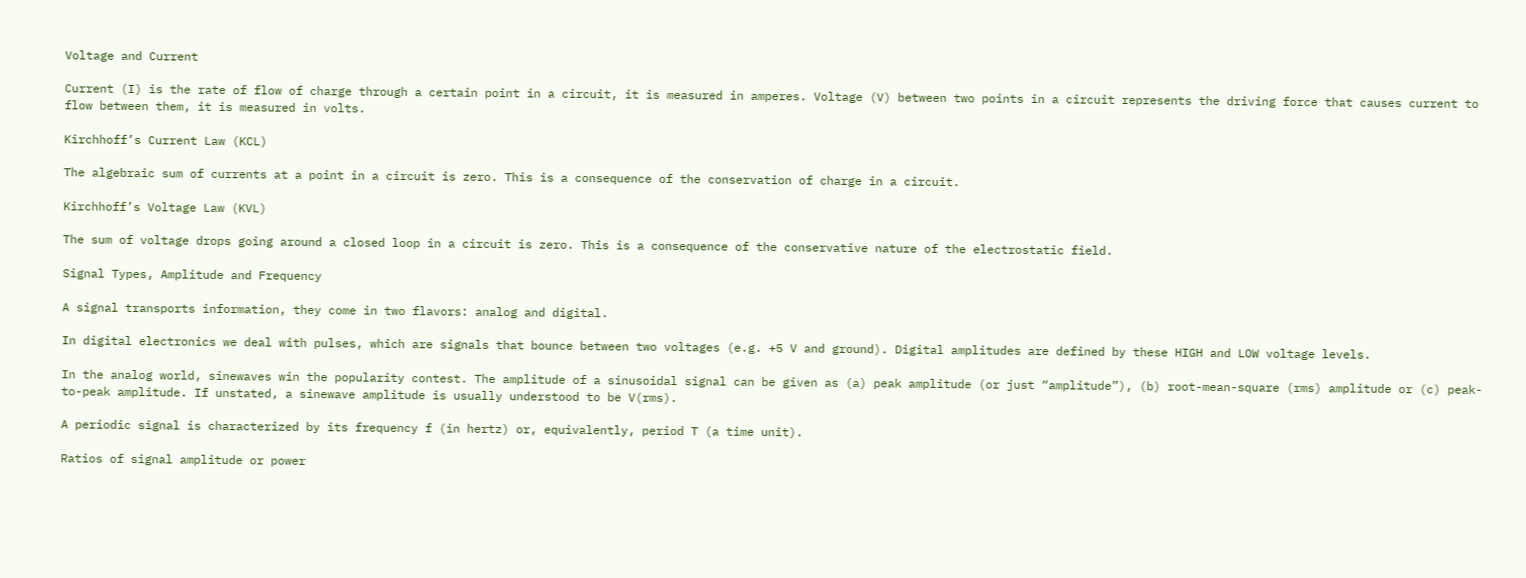Voltage and Current

Current (I) is the rate of flow of charge through a certain point in a circuit, it is measured in amperes. Voltage (V) between two points in a circuit represents the driving force that causes current to flow between them, it is measured in volts.

Kirchhoff’s Current Law (KCL)

The algebraic sum of currents at a point in a circuit is zero. This is a consequence of the conservation of charge in a circuit.

Kirchhoff’s Voltage Law (KVL)

The sum of voltage drops going around a closed loop in a circuit is zero. This is a consequence of the conservative nature of the electrostatic field.

Signal Types, Amplitude and Frequency

A signal transports information, they come in two flavors: analog and digital.

In digital electronics we deal with pulses, which are signals that bounce between two voltages (e.g. +5 V and ground). Digital amplitudes are defined by these HIGH and LOW voltage levels.

In the analog world, sinewaves win the popularity contest. The amplitude of a sinusoidal signal can be given as (a) peak amplitude (or just “amplitude”), (b) root-mean-square (rms) amplitude or (c) peak-to-peak amplitude. If unstated, a sinewave amplitude is usually understood to be V(rms).

A periodic signal is characterized by its frequency f (in hertz) or, equivalently, period T (a time unit).

Ratios of signal amplitude or power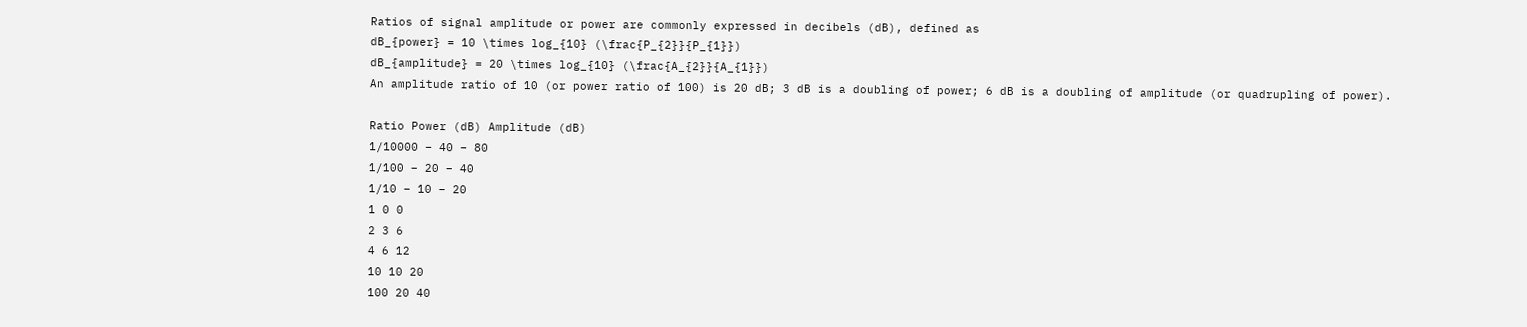Ratios of signal amplitude or power are commonly expressed in decibels (dB), defined as
dB_{power} = 10 \times log_{10} (\frac{P_{2}}{P_{1}})
dB_{amplitude} = 20 \times log_{10} (\frac{A_{2}}{A_{1}})
An amplitude ratio of 10 (or power ratio of 100) is 20 dB; 3 dB is a doubling of power; 6 dB is a doubling of amplitude (or quadrupling of power).

Ratio Power (dB) Amplitude (dB)
1/10000 – 40 – 80
1/100 – 20 – 40
1/10 – 10 – 20
1 0 0
2 3 6
4 6 12
10 10 20
100 20 40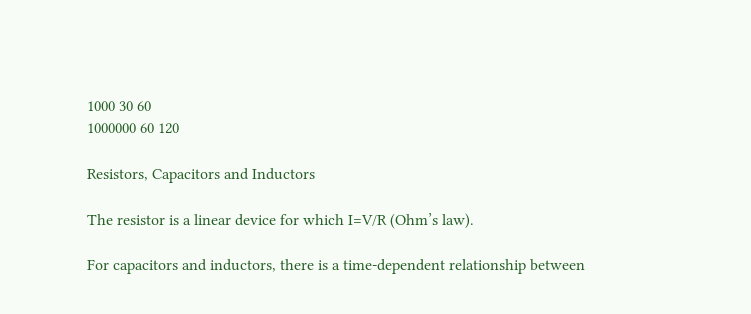1000 30 60
1000000 60 120

Resistors, Capacitors and Inductors

The resistor is a linear device for which I=V/R (Ohm’s law).

For capacitors and inductors, there is a time-dependent relationship between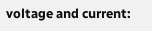voltage and current: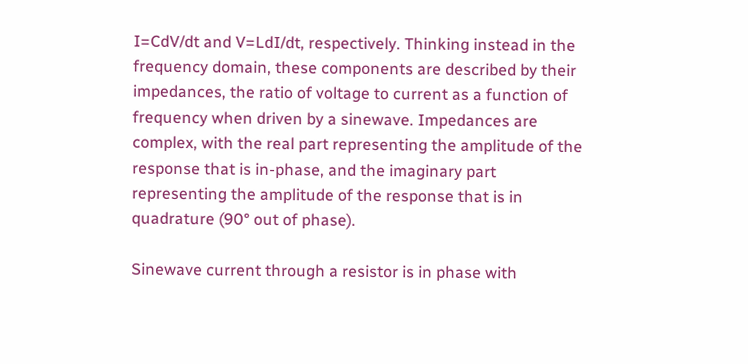I=CdV/dt and V=LdI/dt, respectively. Thinking instead in the frequency domain, these components are described by their impedances, the ratio of voltage to current as a function of frequency when driven by a sinewave. Impedances are complex, with the real part representing the amplitude of the response that is in-phase, and the imaginary part representing the amplitude of the response that is in quadrature (90° out of phase).

Sinewave current through a resistor is in phase with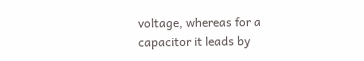voltage, whereas for a capacitor it leads by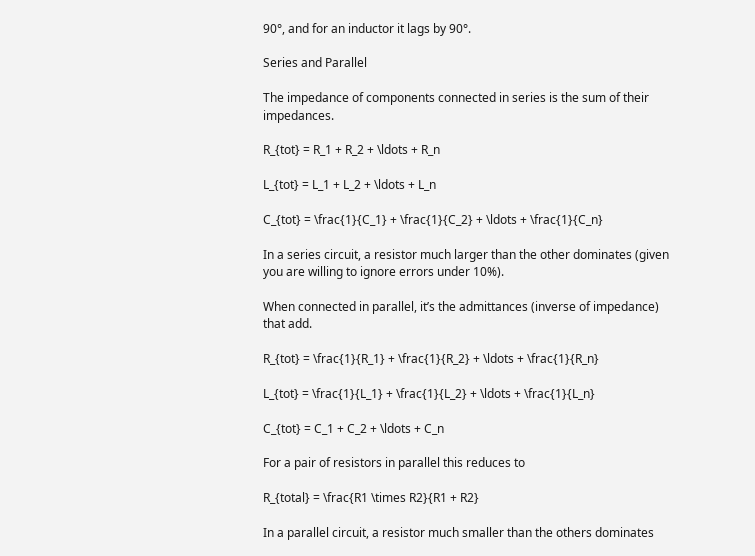90°, and for an inductor it lags by 90°.

Series and Parallel

The impedance of components connected in series is the sum of their impedances.

R_{tot} = R_1 + R_2 + \ldots + R_n

L_{tot} = L_1 + L_2 + \ldots + L_n

C_{tot} = \frac{1}{C_1} + \frac{1}{C_2} + \ldots + \frac{1}{C_n}

In a series circuit, a resistor much larger than the other dominates (given you are willing to ignore errors under 10%).

When connected in parallel, it’s the admittances (inverse of impedance) that add.

R_{tot} = \frac{1}{R_1} + \frac{1}{R_2} + \ldots + \frac{1}{R_n}

L_{tot} = \frac{1}{L_1} + \frac{1}{L_2} + \ldots + \frac{1}{L_n}

C_{tot} = C_1 + C_2 + \ldots + C_n

For a pair of resistors in parallel this reduces to

R_{total} = \frac{R1 \times R2}{R1 + R2}

In a parallel circuit, a resistor much smaller than the others dominates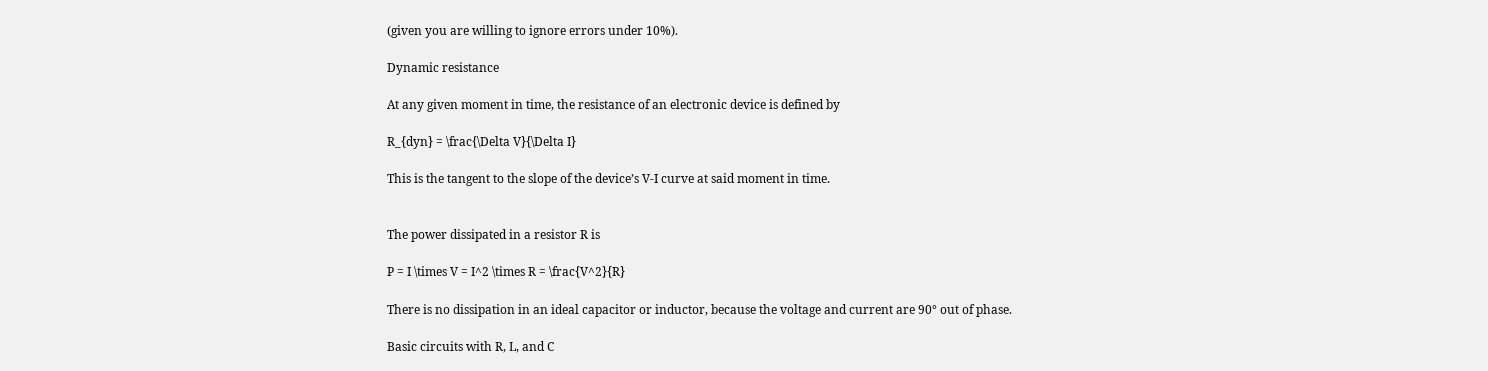(given you are willing to ignore errors under 10%).

Dynamic resistance

At any given moment in time, the resistance of an electronic device is defined by

R_{dyn} = \frac{\Delta V}{\Delta I}

This is the tangent to the slope of the device’s V-I curve at said moment in time.


The power dissipated in a resistor R is

P = I \times V = I^2 \times R = \frac{V^2}{R}

There is no dissipation in an ideal capacitor or inductor, because the voltage and current are 90° out of phase.

Basic circuits with R, L, and C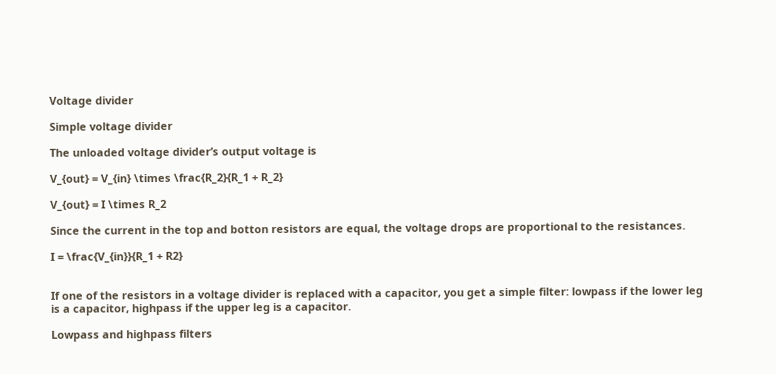Voltage divider

Simple voltage divider

The unloaded voltage divider’s output voltage is

V_{out} = V_{in} \times \frac{R_2}{R_1 + R_2}

V_{out} = I \times R_2

Since the current in the top and botton resistors are equal, the voltage drops are proportional to the resistances.

I = \frac{V_{in}}{R_1 + R2}


If one of the resistors in a voltage divider is replaced with a capacitor, you get a simple filter: lowpass if the lower leg is a capacitor, highpass if the upper leg is a capacitor.

Lowpass and highpass filters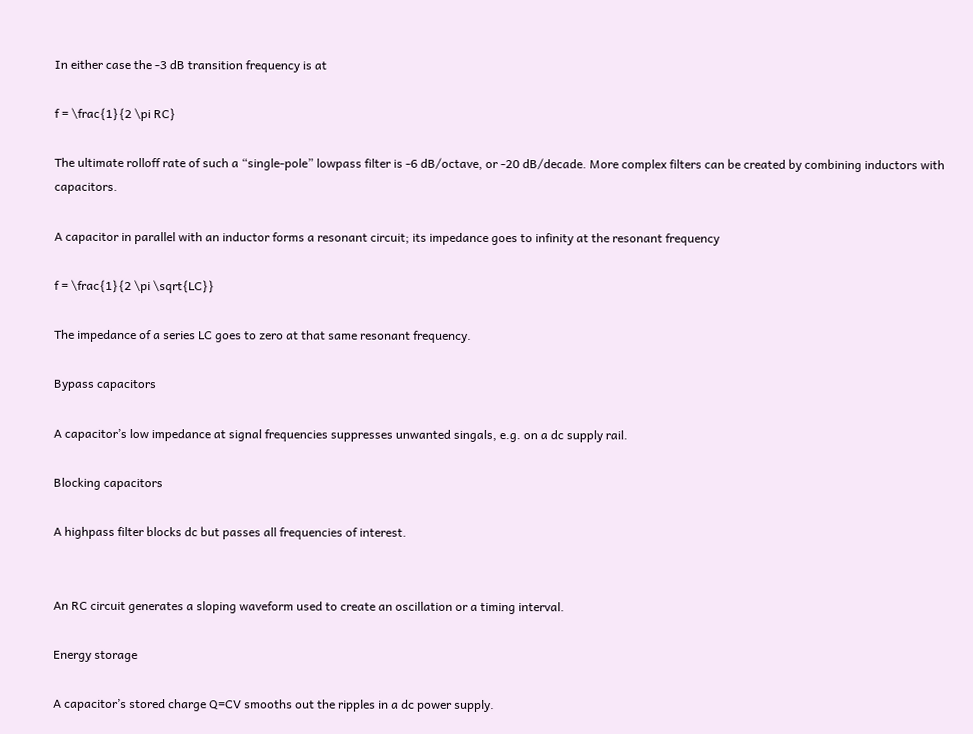In either case the -3 dB transition frequency is at

f = \frac{1}{2 \pi RC}

The ultimate rolloff rate of such a “single-pole” lowpass filter is -6 dB/octave, or -20 dB/decade. More complex filters can be created by combining inductors with capacitors.

A capacitor in parallel with an inductor forms a resonant circuit; its impedance goes to infinity at the resonant frequency

f = \frac{1}{2 \pi \sqrt{LC}}

The impedance of a series LC goes to zero at that same resonant frequency.

Bypass capacitors

A capacitor’s low impedance at signal frequencies suppresses unwanted singals, e.g. on a dc supply rail.

Blocking capacitors

A highpass filter blocks dc but passes all frequencies of interest.


An RC circuit generates a sloping waveform used to create an oscillation or a timing interval.

Energy storage

A capacitor’s stored charge Q=CV smooths out the ripples in a dc power supply.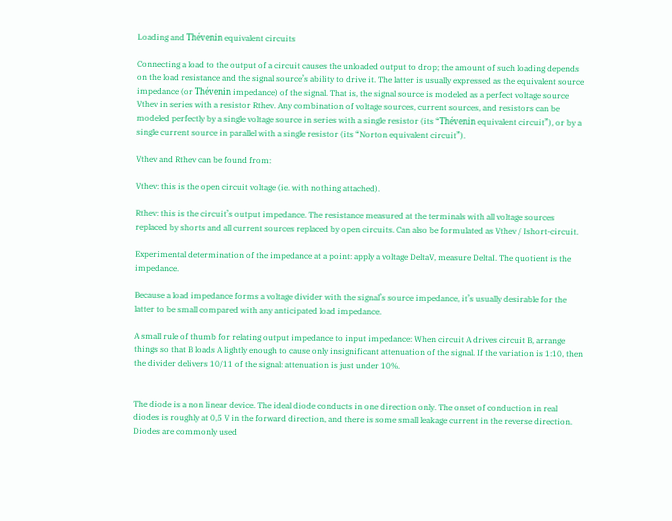Loading and Thévenin equivalent circuits

Connecting a load to the output of a circuit causes the unloaded output to drop; the amount of such loading depends on the load resistance and the signal source’s ability to drive it. The latter is usually expressed as the equivalent source impedance (or Thévenin impedance) of the signal. That is, the signal source is modeled as a perfect voltage source Vthev in series with a resistor Rthev. Any combination of voltage sources, current sources, and resistors can be modeled perfectly by a single voltage source in series with a single resistor (its “Thévenin equivalent circuit”), or by a single current source in parallel with a single resistor (its “Norton equivalent circuit”).

Vthev and Rthev can be found from:

Vthev: this is the open circuit voltage (ie. with nothing attached).

Rthev: this is the circuit’s output impedance. The resistance measured at the terminals with all voltage sources replaced by shorts and all current sources replaced by open circuits. Can also be formulated as Vthev / Ishort-circuit.

Experimental determination of the impedance at a point: apply a voltage DeltaV, measure DeltaI. The quotient is the impedance.

Because a load impedance forms a voltage divider with the signal’s source impedance, it’s usually desirable for the latter to be small compared with any anticipated load impedance.

A small rule of thumb for relating output impedance to input impedance: When circuit A drives circuit B, arrange things so that B loads A lightly enough to cause only insignificant attenuation of the signal. If the variation is 1:10, then the divider delivers 10/11 of the signal: attenuation is just under 10%.


The diode is a non linear device. The ideal diode conducts in one direction only. The onset of conduction in real diodes is roughly at 0,5 V in the forward direction, and there is some small leakage current in the reverse direction. Diodes are commonly used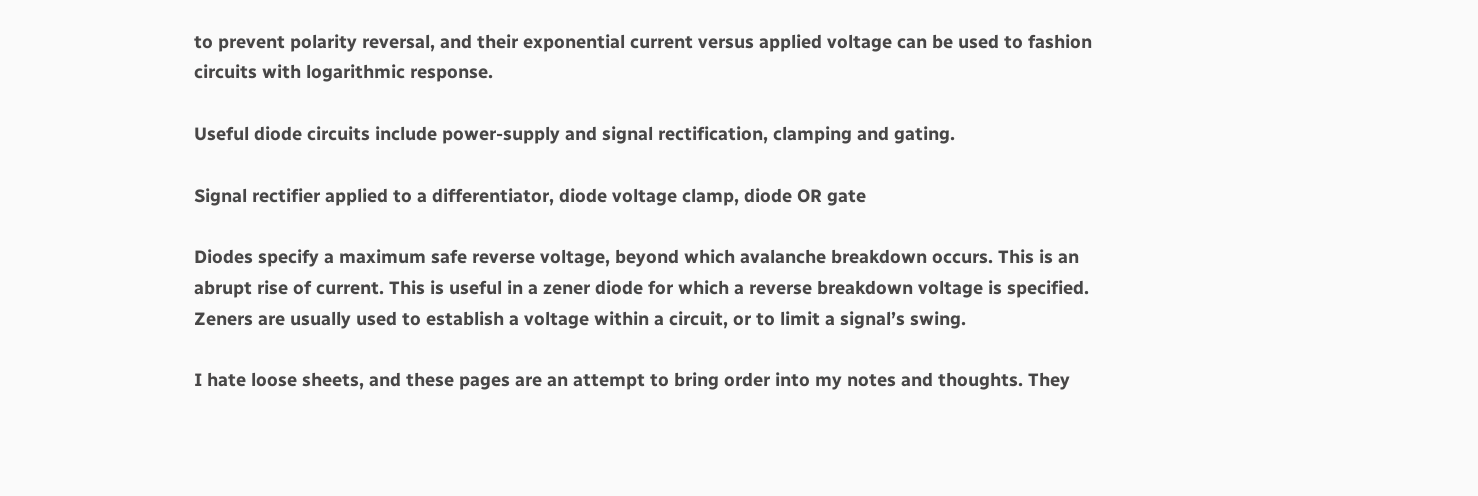to prevent polarity reversal, and their exponential current versus applied voltage can be used to fashion circuits with logarithmic response.

Useful diode circuits include power-supply and signal rectification, clamping and gating.

Signal rectifier applied to a differentiator, diode voltage clamp, diode OR gate

Diodes specify a maximum safe reverse voltage, beyond which avalanche breakdown occurs. This is an abrupt rise of current. This is useful in a zener diode for which a reverse breakdown voltage is specified. Zeners are usually used to establish a voltage within a circuit, or to limit a signal’s swing.

I hate loose sheets, and these pages are an attempt to bring order into my notes and thoughts. They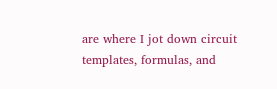are where I jot down circuit templates, formulas, and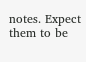notes. Expect them to be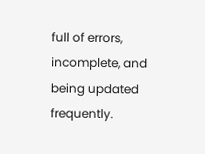full of errors, incomplete, and being updated frequently.